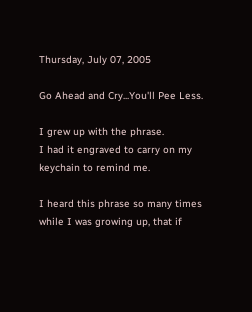Thursday, July 07, 2005

Go Ahead and Cry...You'll Pee Less.

I grew up with the phrase.
I had it engraved to carry on my keychain to remind me.

I heard this phrase so many times while I was growing up, that if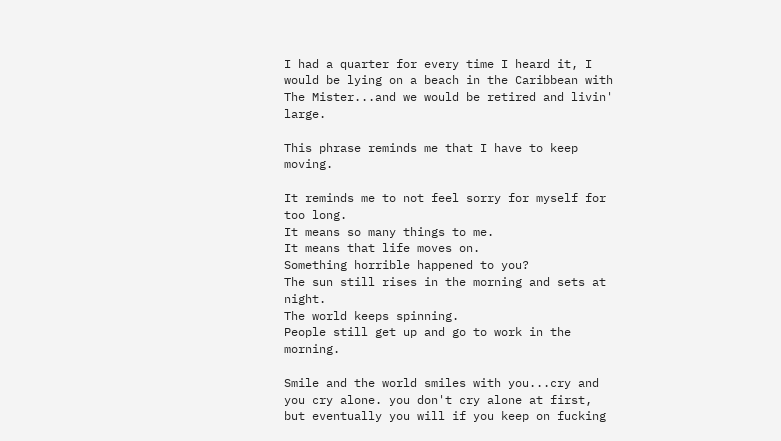I had a quarter for every time I heard it, I would be lying on a beach in the Caribbean with The Mister...and we would be retired and livin' large.

This phrase reminds me that I have to keep moving.

It reminds me to not feel sorry for myself for too long.
It means so many things to me.
It means that life moves on.
Something horrible happened to you?
The sun still rises in the morning and sets at night.
The world keeps spinning.
People still get up and go to work in the morning.

Smile and the world smiles with you...cry and you cry alone. you don't cry alone at first, but eventually you will if you keep on fucking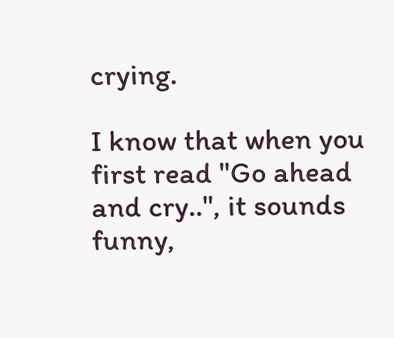crying.

I know that when you first read "Go ahead and cry..", it sounds funny,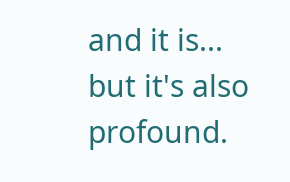and it is...
but it's also profound.